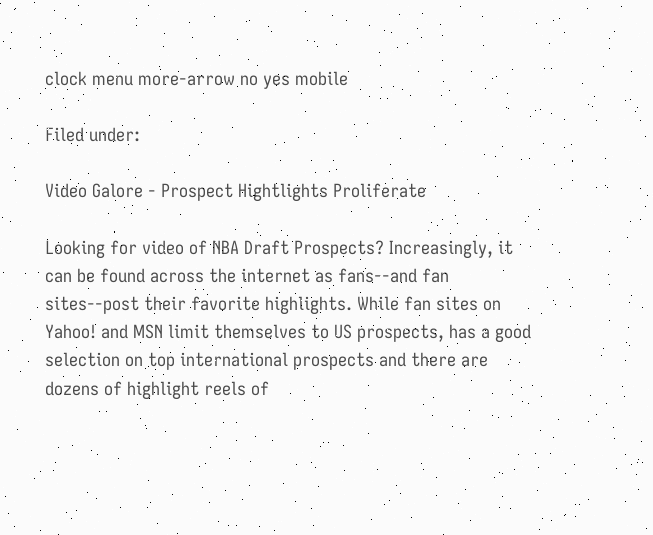clock menu more-arrow no yes mobile

Filed under:

Video Galore - Prospect Hightlights Proliferate

Looking for video of NBA Draft Prospects? Increasingly, it can be found across the internet as fans--and fan sites--post their favorite highlights. While fan sites on Yahoo! and MSN limit themselves to US prospects, has a good selection on top international prospects and there are dozens of highlight reels of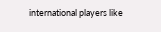international players like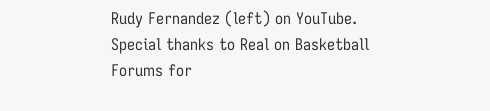Rudy Fernandez (left) on YouTube. Special thanks to Real on Basketball Forums for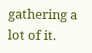gathering a lot of it.